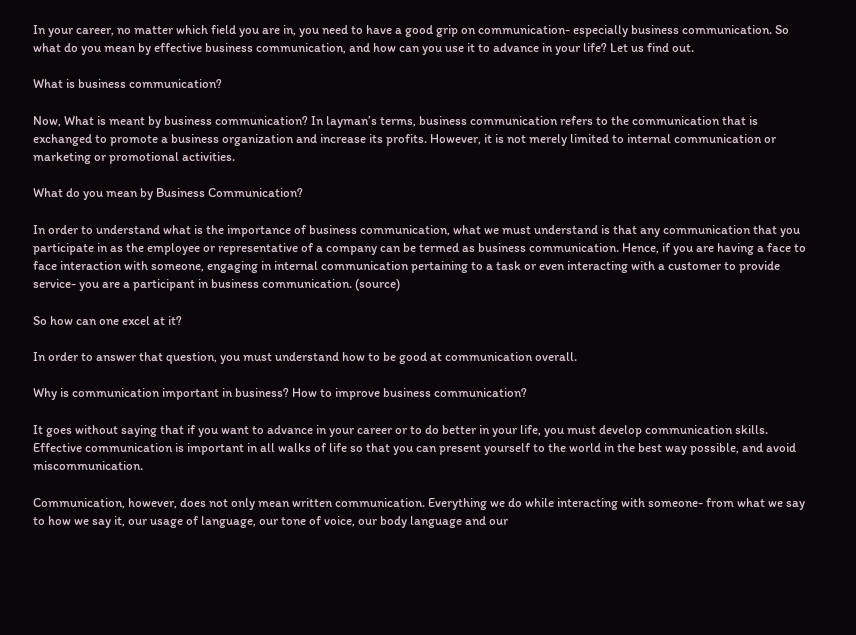In your career, no matter which field you are in, you need to have a good grip on communication- especially business communication. So what do you mean by effective business communication, and how can you use it to advance in your life? Let us find out.

What is business communication?

Now, What is meant by business communication? In layman’s terms, business communication refers to the communication that is exchanged to promote a business organization and increase its profits. However, it is not merely limited to internal communication or marketing or promotional activities.

What do you mean by Business Communication?

In order to understand what is the importance of business communication, what we must understand is that any communication that you participate in as the employee or representative of a company can be termed as business communication. Hence, if you are having a face to face interaction with someone, engaging in internal communication pertaining to a task or even interacting with a customer to provide service- you are a participant in business communication. (source)

So how can one excel at it?

In order to answer that question, you must understand how to be good at communication overall.

Why is communication important in business? How to improve business communication?

It goes without saying that if you want to advance in your career or to do better in your life, you must develop communication skills. Effective communication is important in all walks of life so that you can present yourself to the world in the best way possible, and avoid miscommunication.

Communication, however, does not only mean written communication. Everything we do while interacting with someone- from what we say to how we say it, our usage of language, our tone of voice, our body language and our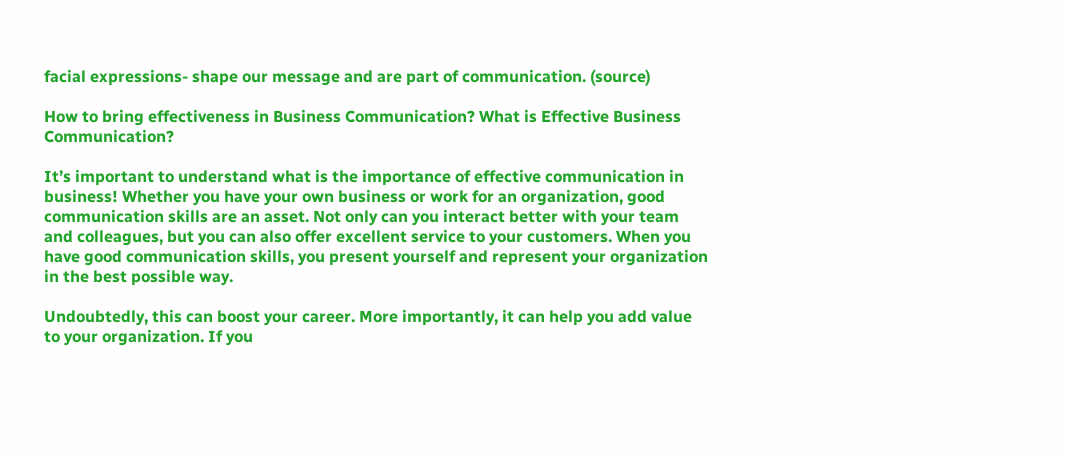facial expressions- shape our message and are part of communication. (source)

How to bring effectiveness in Business Communication? What is Effective Business Communication?

It’s important to understand what is the importance of effective communication in business! Whether you have your own business or work for an organization, good communication skills are an asset. Not only can you interact better with your team and colleagues, but you can also offer excellent service to your customers. When you have good communication skills, you present yourself and represent your organization in the best possible way.

Undoubtedly, this can boost your career. More importantly, it can help you add value to your organization. If you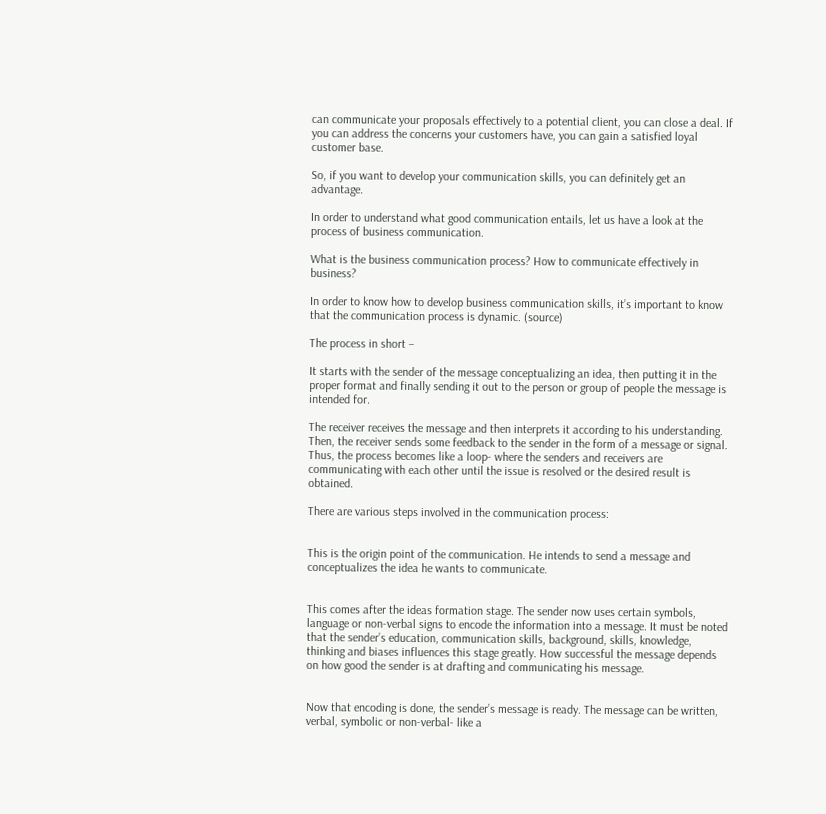can communicate your proposals effectively to a potential client, you can close a deal. If you can address the concerns your customers have, you can gain a satisfied loyal customer base.

So, if you want to develop your communication skills, you can definitely get an advantage.

In order to understand what good communication entails, let us have a look at the process of business communication.

What is the business communication process? How to communicate effectively in business?

In order to know how to develop business communication skills, it’s important to know that the communication process is dynamic. (source)

The process in short –

It starts with the sender of the message conceptualizing an idea, then putting it in the proper format and finally sending it out to the person or group of people the message is intended for.

The receiver receives the message and then interprets it according to his understanding. Then, the receiver sends some feedback to the sender in the form of a message or signal. Thus, the process becomes like a loop- where the senders and receivers are communicating with each other until the issue is resolved or the desired result is obtained.

There are various steps involved in the communication process:


This is the origin point of the communication. He intends to send a message and conceptualizes the idea he wants to communicate.


This comes after the ideas formation stage. The sender now uses certain symbols, language or non-verbal signs to encode the information into a message. It must be noted that the sender’s education, communication skills, background, skills, knowledge, thinking and biases influences this stage greatly. How successful the message depends on how good the sender is at drafting and communicating his message.


Now that encoding is done, the sender’s message is ready. The message can be written, verbal, symbolic or non-verbal- like a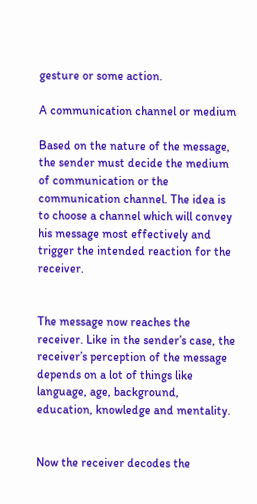gesture or some action.

A communication channel or medium

Based on the nature of the message, the sender must decide the medium of communication or the communication channel. The idea is to choose a channel which will convey his message most effectively and trigger the intended reaction for the receiver.


The message now reaches the receiver. Like in the sender’s case, the receiver’s perception of the message depends on a lot of things like language, age, background, education, knowledge and mentality.


Now the receiver decodes the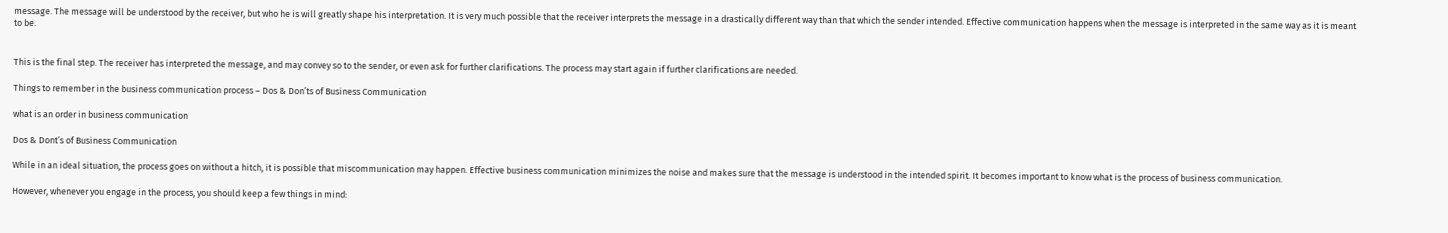message. The message will be understood by the receiver, but who he is will greatly shape his interpretation. It is very much possible that the receiver interprets the message in a drastically different way than that which the sender intended. Effective communication happens when the message is interpreted in the same way as it is meant to be.


This is the final step. The receiver has interpreted the message, and may convey so to the sender, or even ask for further clarifications. The process may start again if further clarifications are needed.

Things to remember in the business communication process – Dos & Don’ts of Business Communication

what is an order in business communication

Dos & Dont’s of Business Communication

While in an ideal situation, the process goes on without a hitch, it is possible that miscommunication may happen. Effective business communication minimizes the noise and makes sure that the message is understood in the intended spirit. It becomes important to know what is the process of business communication.

However, whenever you engage in the process, you should keep a few things in mind: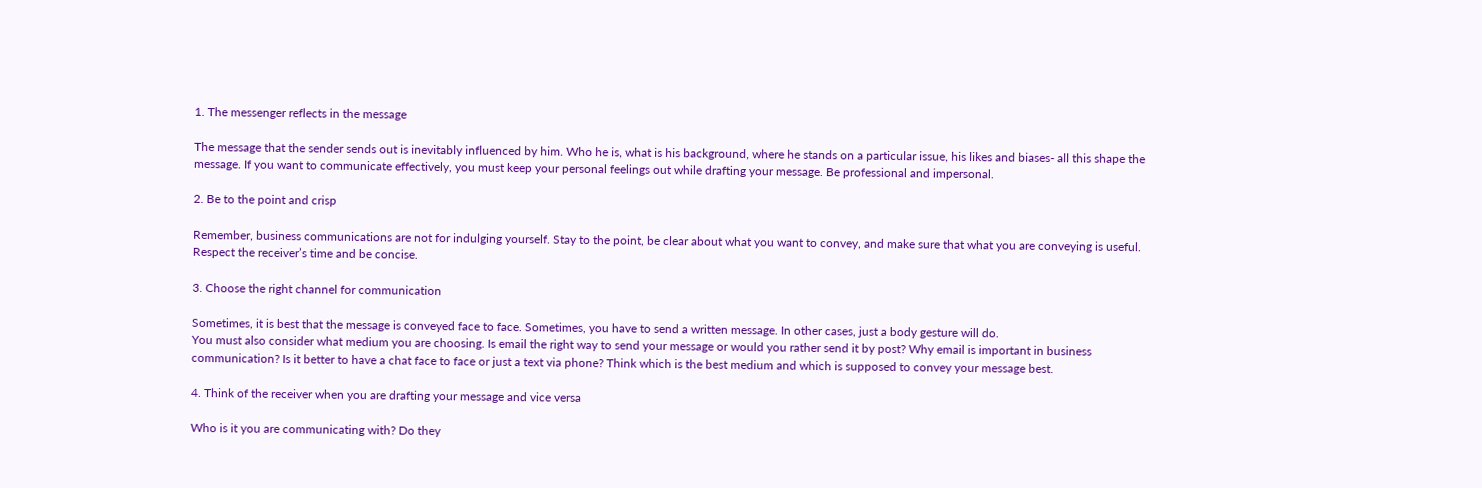1. The messenger reflects in the message

The message that the sender sends out is inevitably influenced by him. Who he is, what is his background, where he stands on a particular issue, his likes and biases- all this shape the message. If you want to communicate effectively, you must keep your personal feelings out while drafting your message. Be professional and impersonal.

2. Be to the point and crisp

Remember, business communications are not for indulging yourself. Stay to the point, be clear about what you want to convey, and make sure that what you are conveying is useful. Respect the receiver’s time and be concise.

3. Choose the right channel for communication

Sometimes, it is best that the message is conveyed face to face. Sometimes, you have to send a written message. In other cases, just a body gesture will do.
You must also consider what medium you are choosing. Is email the right way to send your message or would you rather send it by post? Why email is important in business communication? Is it better to have a chat face to face or just a text via phone? Think which is the best medium and which is supposed to convey your message best.

4. Think of the receiver when you are drafting your message and vice versa

Who is it you are communicating with? Do they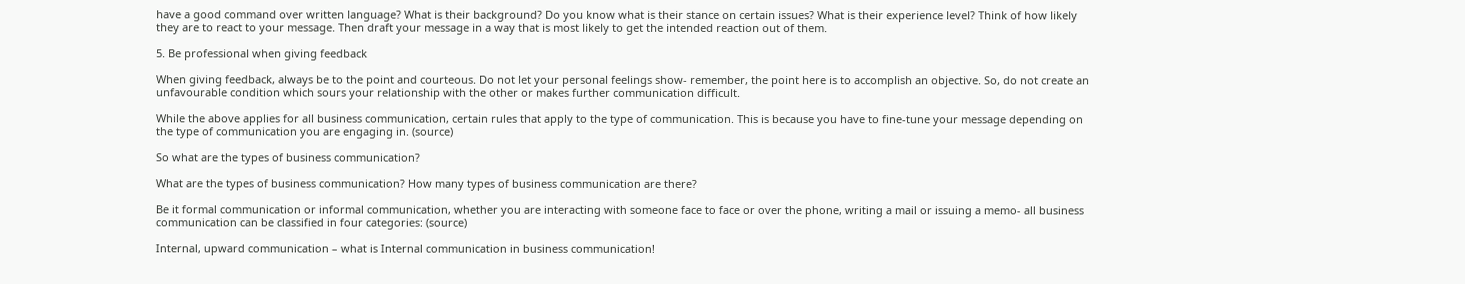have a good command over written language? What is their background? Do you know what is their stance on certain issues? What is their experience level? Think of how likely they are to react to your message. Then draft your message in a way that is most likely to get the intended reaction out of them.

5. Be professional when giving feedback

When giving feedback, always be to the point and courteous. Do not let your personal feelings show- remember, the point here is to accomplish an objective. So, do not create an unfavourable condition which sours your relationship with the other or makes further communication difficult.

While the above applies for all business communication, certain rules that apply to the type of communication. This is because you have to fine-tune your message depending on the type of communication you are engaging in. (source)

So what are the types of business communication?

What are the types of business communication? How many types of business communication are there?

Be it formal communication or informal communication, whether you are interacting with someone face to face or over the phone, writing a mail or issuing a memo- all business communication can be classified in four categories: (source)

Internal, upward communication – what is Internal communication in business communication!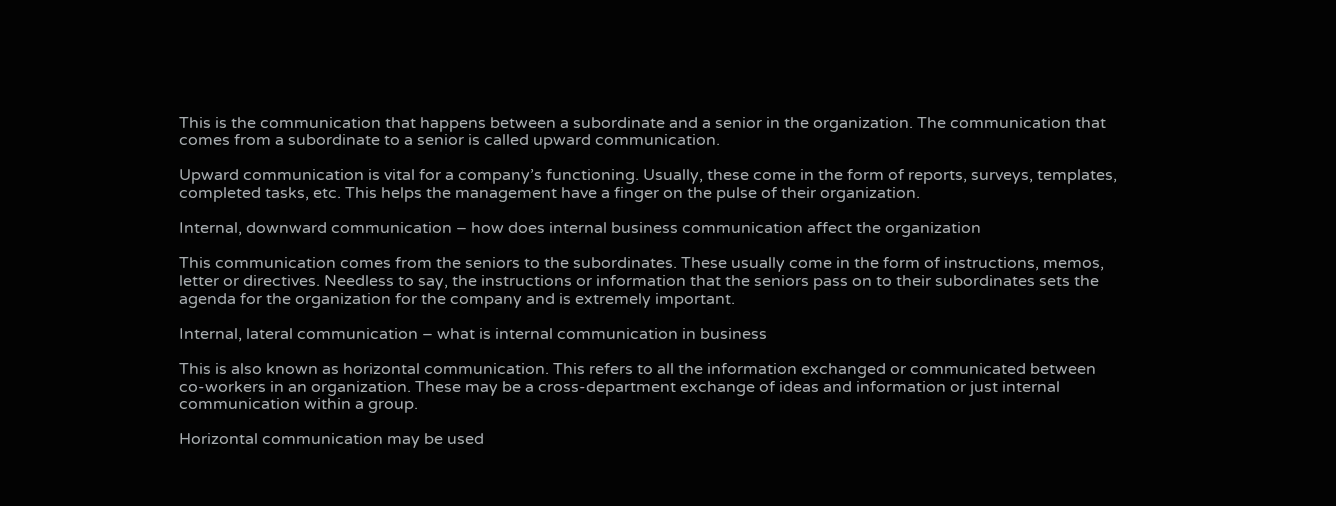This is the communication that happens between a subordinate and a senior in the organization. The communication that comes from a subordinate to a senior is called upward communication.

Upward communication is vital for a company’s functioning. Usually, these come in the form of reports, surveys, templates, completed tasks, etc. This helps the management have a finger on the pulse of their organization.

Internal, downward communication – how does internal business communication affect the organization

This communication comes from the seniors to the subordinates. These usually come in the form of instructions, memos, letter or directives. Needless to say, the instructions or information that the seniors pass on to their subordinates sets the agenda for the organization for the company and is extremely important.

Internal, lateral communication – what is internal communication in business

This is also known as horizontal communication. This refers to all the information exchanged or communicated between co-workers in an organization. These may be a cross-department exchange of ideas and information or just internal communication within a group.

Horizontal communication may be used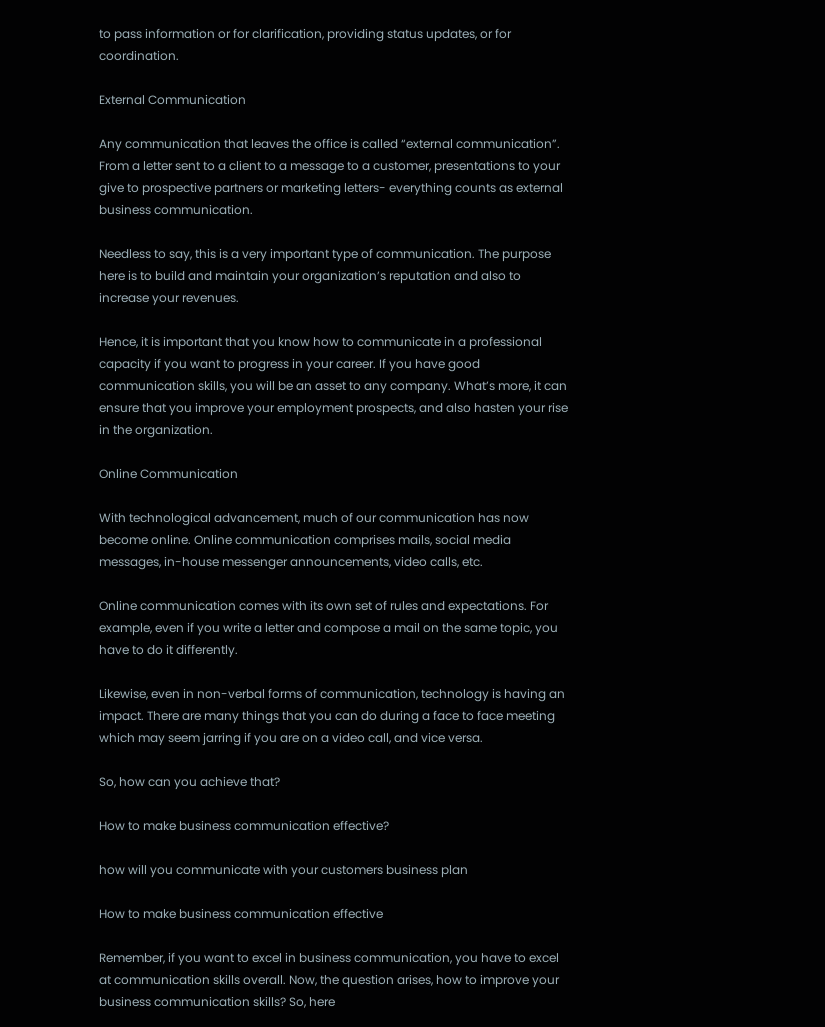to pass information or for clarification, providing status updates, or for coordination.

External Communication

Any communication that leaves the office is called “external communication”. From a letter sent to a client to a message to a customer, presentations to your give to prospective partners or marketing letters- everything counts as external business communication.

Needless to say, this is a very important type of communication. The purpose here is to build and maintain your organization’s reputation and also to increase your revenues.

Hence, it is important that you know how to communicate in a professional capacity if you want to progress in your career. If you have good communication skills, you will be an asset to any company. What’s more, it can ensure that you improve your employment prospects, and also hasten your rise in the organization.

Online Communication

With technological advancement, much of our communication has now become online. Online communication comprises mails, social media messages, in-house messenger announcements, video calls, etc.

Online communication comes with its own set of rules and expectations. For example, even if you write a letter and compose a mail on the same topic, you have to do it differently.

Likewise, even in non-verbal forms of communication, technology is having an impact. There are many things that you can do during a face to face meeting which may seem jarring if you are on a video call, and vice versa.

So, how can you achieve that?

How to make business communication effective?

how will you communicate with your customers business plan

How to make business communication effective

Remember, if you want to excel in business communication, you have to excel at communication skills overall. Now, the question arises, how to improve your business communication skills? So, here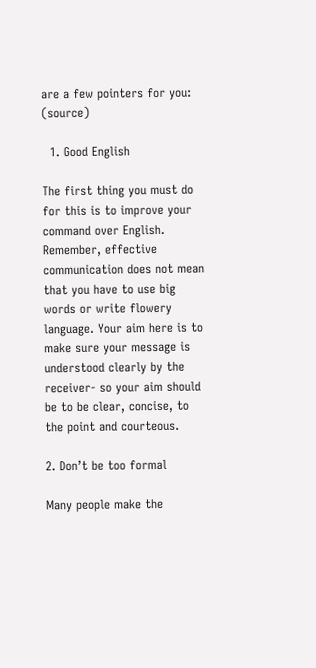are a few pointers for you: (source)

  1. Good English

The first thing you must do for this is to improve your command over English. Remember, effective communication does not mean that you have to use big words or write flowery language. Your aim here is to make sure your message is understood clearly by the receiver- so your aim should be to be clear, concise, to the point and courteous.

2. Don’t be too formal

Many people make the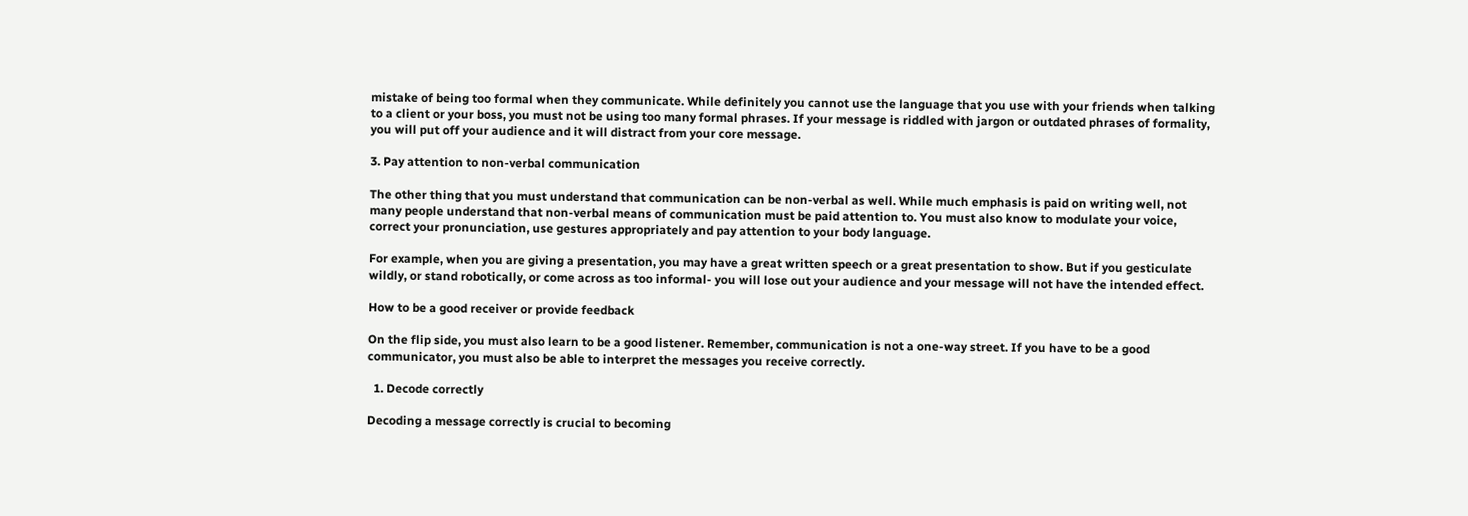mistake of being too formal when they communicate. While definitely you cannot use the language that you use with your friends when talking to a client or your boss, you must not be using too many formal phrases. If your message is riddled with jargon or outdated phrases of formality, you will put off your audience and it will distract from your core message.

3. Pay attention to non-verbal communication

The other thing that you must understand that communication can be non-verbal as well. While much emphasis is paid on writing well, not many people understand that non-verbal means of communication must be paid attention to. You must also know to modulate your voice, correct your pronunciation, use gestures appropriately and pay attention to your body language.

For example, when you are giving a presentation, you may have a great written speech or a great presentation to show. But if you gesticulate wildly, or stand robotically, or come across as too informal- you will lose out your audience and your message will not have the intended effect.

How to be a good receiver or provide feedback

On the flip side, you must also learn to be a good listener. Remember, communication is not a one-way street. If you have to be a good communicator, you must also be able to interpret the messages you receive correctly.

  1. Decode correctly

Decoding a message correctly is crucial to becoming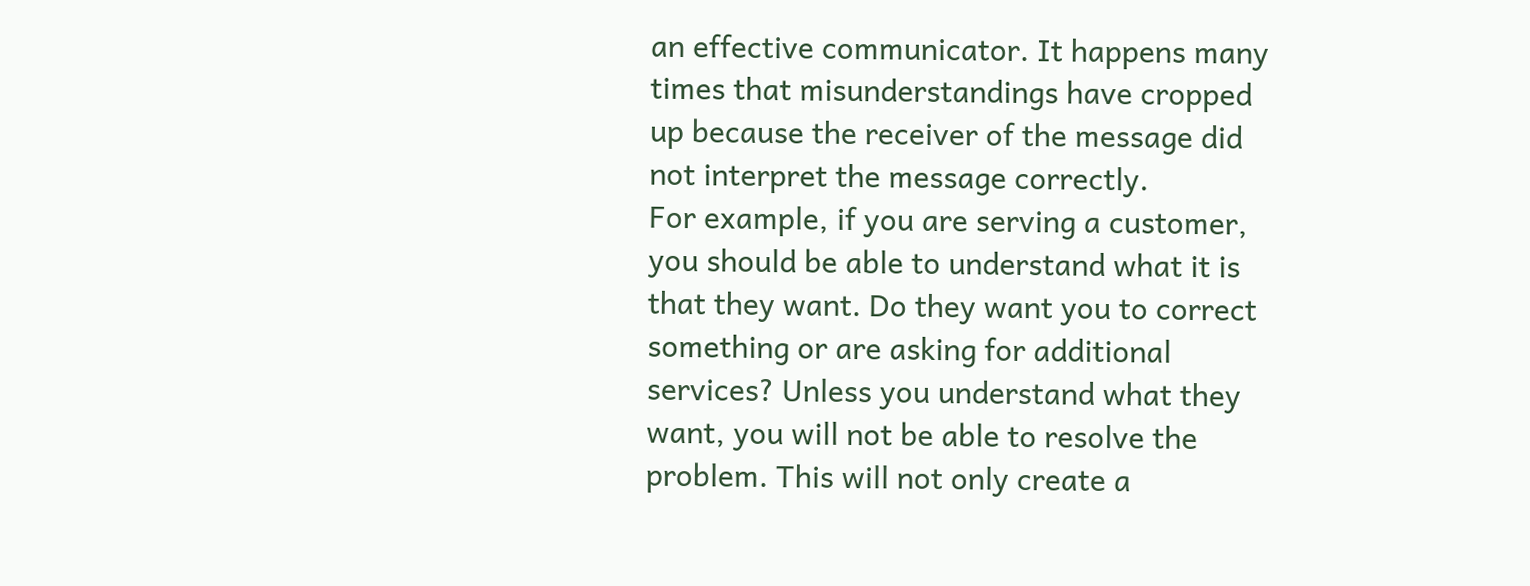an effective communicator. It happens many times that misunderstandings have cropped up because the receiver of the message did not interpret the message correctly.
For example, if you are serving a customer, you should be able to understand what it is that they want. Do they want you to correct something or are asking for additional services? Unless you understand what they want, you will not be able to resolve the problem. This will not only create a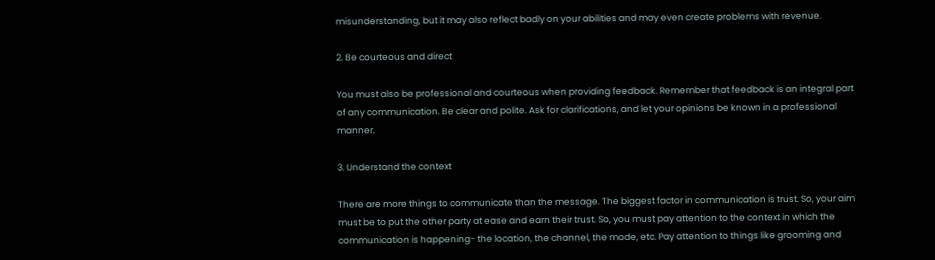misunderstanding, but it may also reflect badly on your abilities and may even create problems with revenue.

2. Be courteous and direct

You must also be professional and courteous when providing feedback. Remember that feedback is an integral part of any communication. Be clear and polite. Ask for clarifications, and let your opinions be known in a professional manner.

3. Understand the context

There are more things to communicate than the message. The biggest factor in communication is trust. So, your aim must be to put the other party at ease and earn their trust. So, you must pay attention to the context in which the communication is happening- the location, the channel, the mode, etc. Pay attention to things like grooming and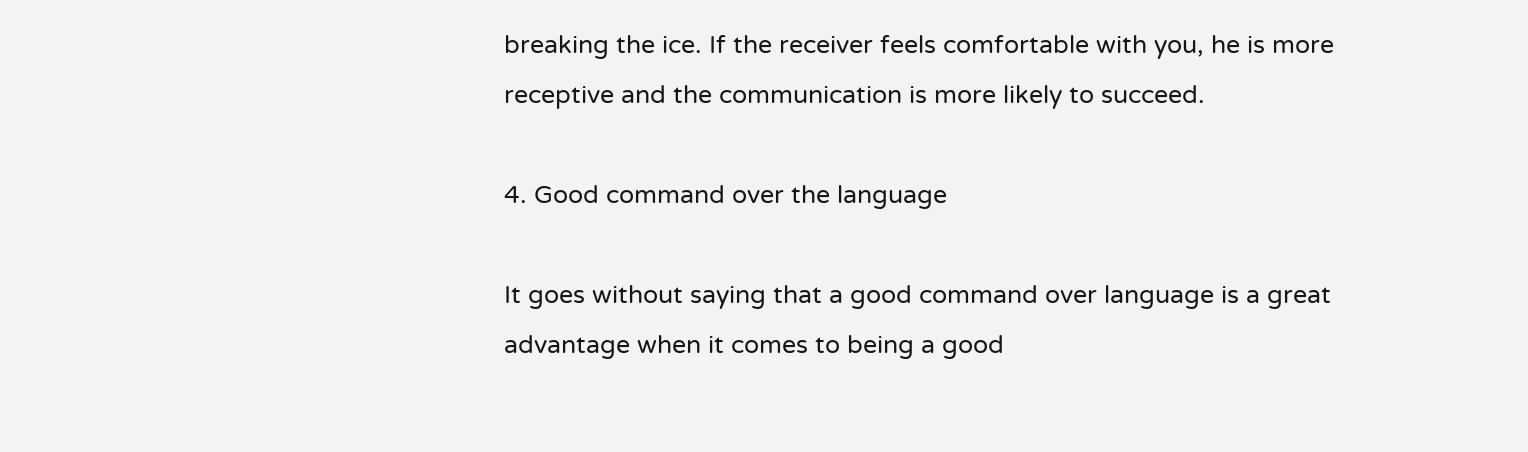breaking the ice. If the receiver feels comfortable with you, he is more receptive and the communication is more likely to succeed.

4. Good command over the language

It goes without saying that a good command over language is a great advantage when it comes to being a good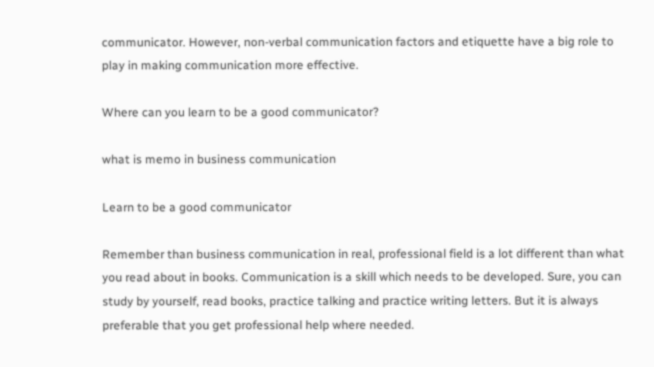communicator. However, non-verbal communication factors and etiquette have a big role to play in making communication more effective.

Where can you learn to be a good communicator?

what is memo in business communication

Learn to be a good communicator

Remember than business communication in real, professional field is a lot different than what you read about in books. Communication is a skill which needs to be developed. Sure, you can study by yourself, read books, practice talking and practice writing letters. But it is always preferable that you get professional help where needed.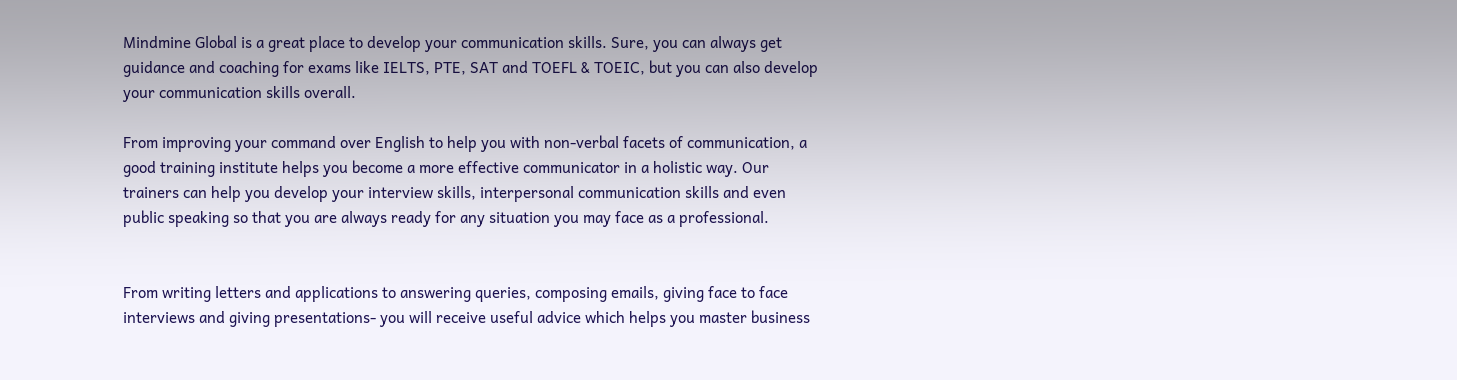Mindmine Global is a great place to develop your communication skills. Sure, you can always get guidance and coaching for exams like IELTS, PTE, SAT and TOEFL & TOEIC, but you can also develop your communication skills overall.

From improving your command over English to help you with non-verbal facets of communication, a good training institute helps you become a more effective communicator in a holistic way. Our trainers can help you develop your interview skills, interpersonal communication skills and even public speaking so that you are always ready for any situation you may face as a professional.


From writing letters and applications to answering queries, composing emails, giving face to face interviews and giving presentations- you will receive useful advice which helps you master business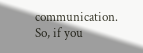communication. So, if you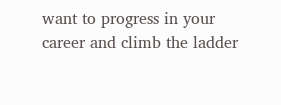want to progress in your career and climb the ladder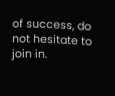of success, do not hesitate to join in.